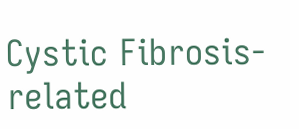Cystic Fibrosis-related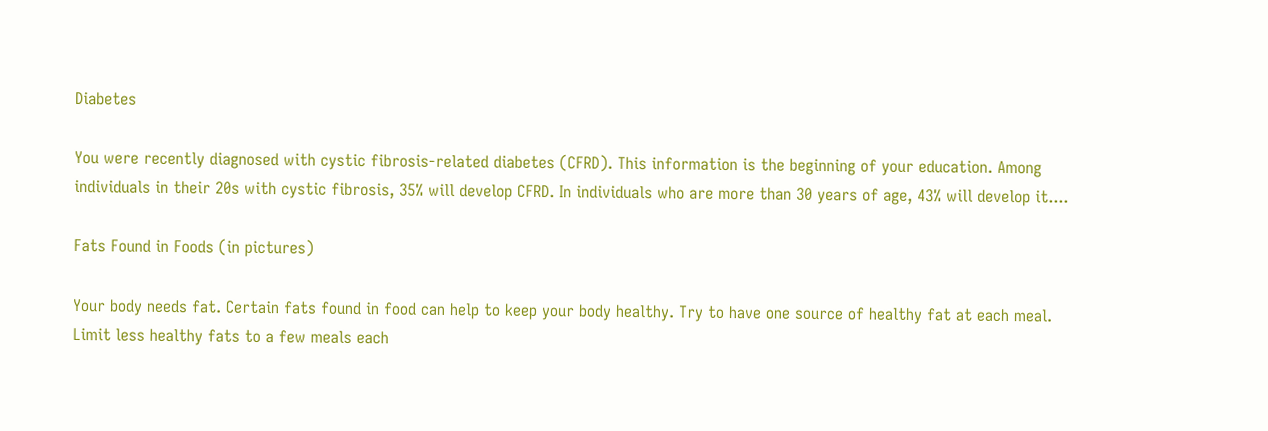Diabetes

You were recently diagnosed with cystic fibrosis-related diabetes (CFRD). This information is the beginning of your education. Among individuals in their 20s with cystic fibrosis, 35% will develop CFRD. In individuals who are more than 30 years of age, 43% will develop it....

Fats Found in Foods (in pictures)

Your body needs fat. Certain fats found in food can help to keep your body healthy. Try to have one source of healthy fat at each meal. Limit less healthy fats to a few meals each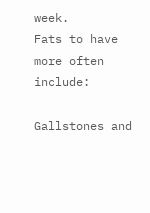week.        Fats to have more often include:

Gallstones and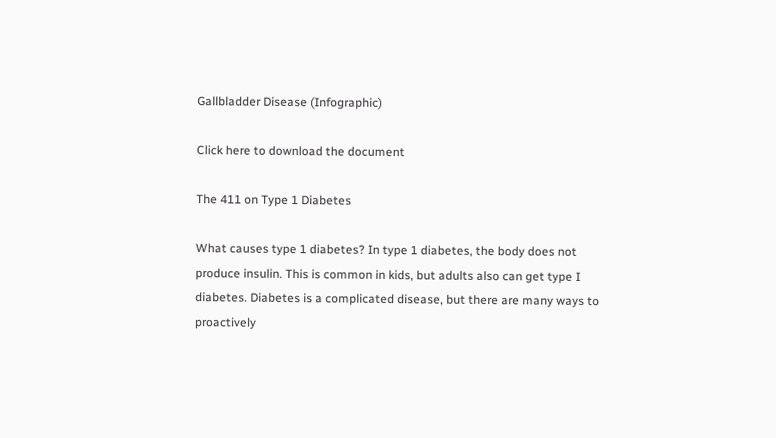Gallbladder Disease (Infographic)

Click here to download the document

The 411 on Type 1 Diabetes

What causes type 1 diabetes? In type 1 diabetes, the body does not produce insulin. This is common in kids, but adults also can get type I diabetes. Diabetes is a complicated disease, but there are many ways to proactively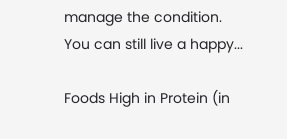manage the condition. You can still live a happy...

Foods High in Protein (in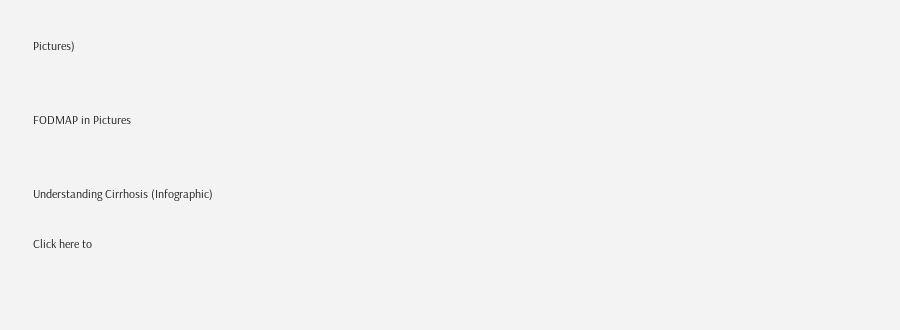Pictures)


FODMAP in Pictures


Understanding Cirrhosis (Infographic)

Click here to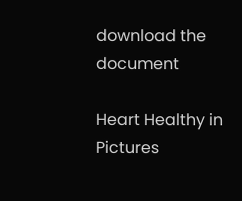download the document

Heart Healthy in Pictures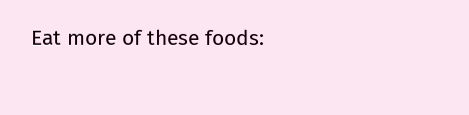Eat more of these foods: